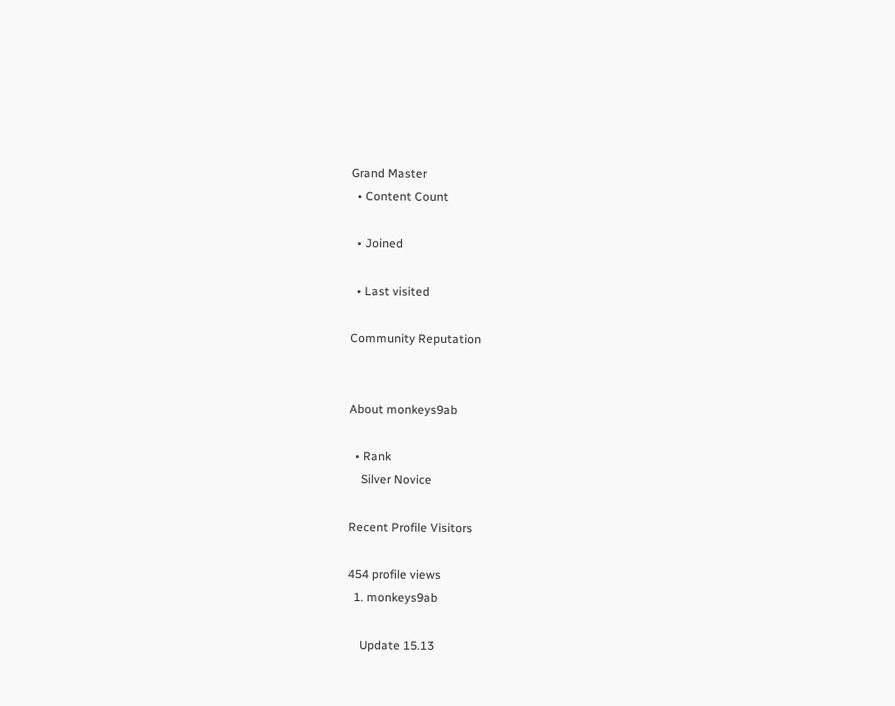Grand Master
  • Content Count

  • Joined

  • Last visited

Community Reputation


About monkeys9ab

  • Rank
    Silver Novice

Recent Profile Visitors

454 profile views
  1. monkeys9ab

    Update 15.13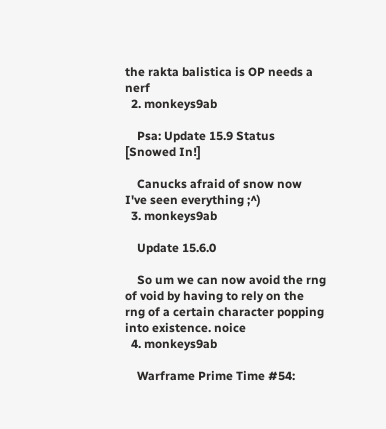the rakta balistica is OP needs a nerf
  2. monkeys9ab

    Psa: Update 15.9 Status [Snowed In!]

    Canucks afraid of snow now I've seen everything ;^)
  3. monkeys9ab

    Update 15.6.0

    So um we can now avoid the rng of void by having to rely on the rng of a certain character popping into existence. noice
  4. monkeys9ab

    Warframe Prime Time #54: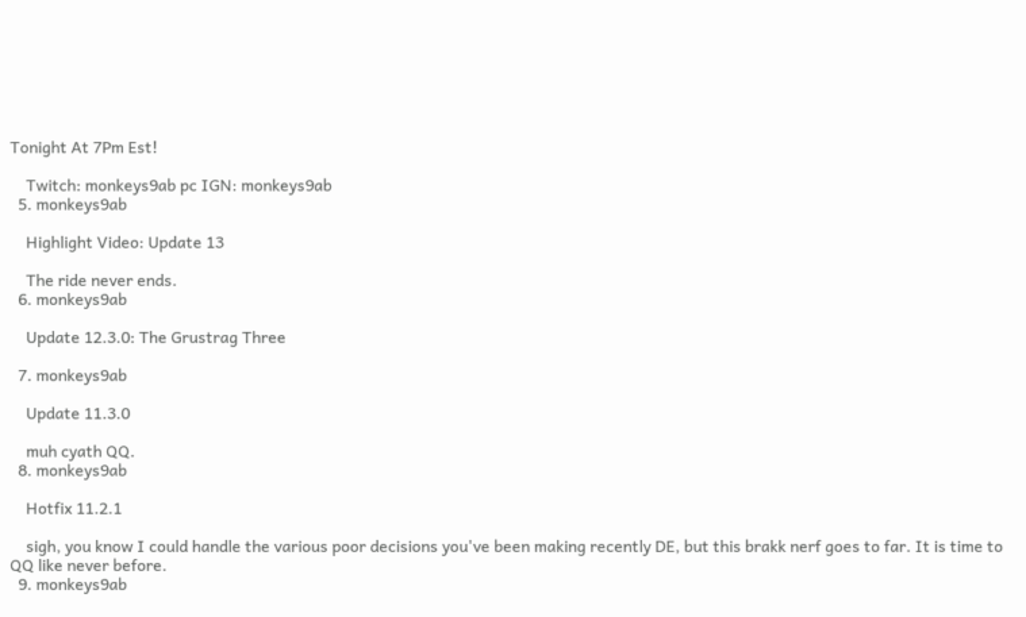Tonight At 7Pm Est!

    Twitch: monkeys9ab pc IGN: monkeys9ab
  5. monkeys9ab

    Highlight Video: Update 13

    The ride never ends.
  6. monkeys9ab

    Update 12.3.0: The Grustrag Three

  7. monkeys9ab

    Update 11.3.0

    muh cyath QQ.
  8. monkeys9ab

    Hotfix 11.2.1

    sigh, you know I could handle the various poor decisions you've been making recently DE, but this brakk nerf goes to far. It is time to QQ like never before.
  9. monkeys9ab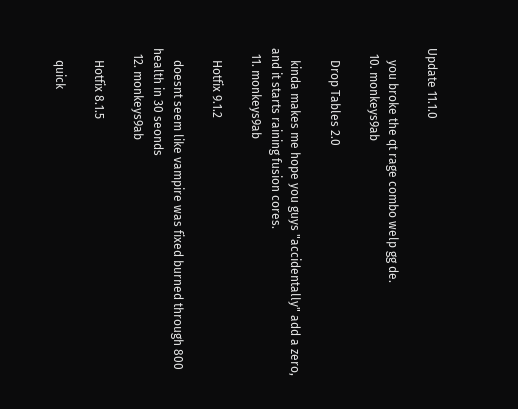Update 11.1.0

    you broke the qt rage combo welp gg de.
  10. monkeys9ab

    Drop Tables 2.0

    kinda makes me hope you guys "accidentally" add a zero, and it starts raining fusion cores.
  11. monkeys9ab

    Hotfix 9.1.2

    doesnt seem like vampire was fixed burned through 800 health in 30 seonds
  12. monkeys9ab

    Hotfix 8.1.5

    quick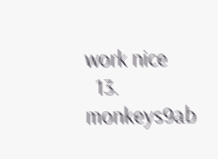work nice
  13. monkeys9ab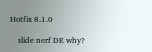Hotfix 8.1.0

    slide nerf DE why?